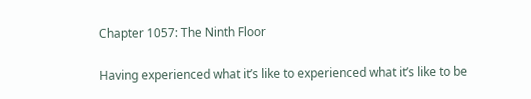Chapter 1057: The Ninth Floor

Having experienced what it’s like to experienced what it’s like to be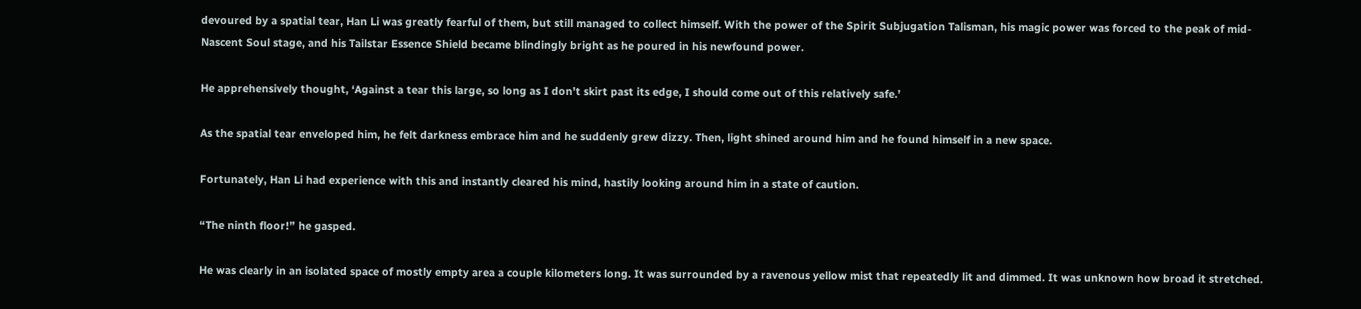devoured by a spatial tear, Han Li was greatly fearful of them, but still managed to collect himself. With the power of the Spirit Subjugation Talisman, his magic power was forced to the peak of mid-Nascent Soul stage, and his Tailstar Essence Shield became blindingly bright as he poured in his newfound power.

He apprehensively thought, ‘Against a tear this large, so long as I don’t skirt past its edge, I should come out of this relatively safe.’

As the spatial tear enveloped him, he felt darkness embrace him and he suddenly grew dizzy. Then, light shined around him and he found himself in a new space.

Fortunately, Han Li had experience with this and instantly cleared his mind, hastily looking around him in a state of caution.

“The ninth floor!” he gasped.

He was clearly in an isolated space of mostly empty area a couple kilometers long. It was surrounded by a ravenous yellow mist that repeatedly lit and dimmed. It was unknown how broad it stretched.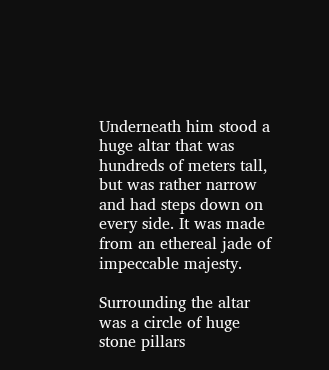Underneath him stood a huge altar that was hundreds of meters tall, but was rather narrow and had steps down on every side. It was made from an ethereal jade of impeccable majesty.

Surrounding the altar was a circle of huge stone pillars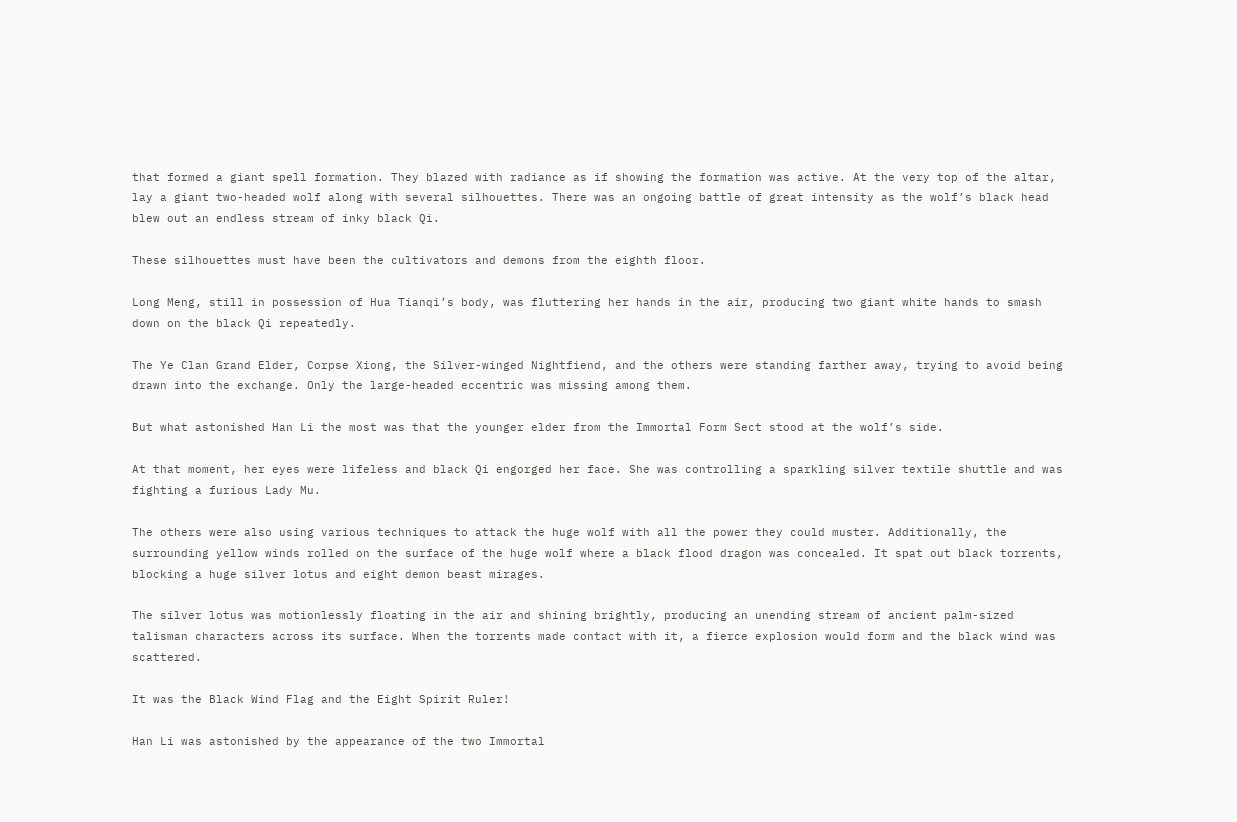that formed a giant spell formation. They blazed with radiance as if showing the formation was active. At the very top of the altar, lay a giant two-headed wolf along with several silhouettes. There was an ongoing battle of great intensity as the wolf’s black head blew out an endless stream of inky black Qi.

These silhouettes must have been the cultivators and demons from the eighth floor.

Long Meng, still in possession of Hua Tianqi’s body, was fluttering her hands in the air, producing two giant white hands to smash down on the black Qi repeatedly.

The Ye Clan Grand Elder, Corpse Xiong, the Silver-winged Nightfiend, and the others were standing farther away, trying to avoid being drawn into the exchange. Only the large-headed eccentric was missing among them.

But what astonished Han Li the most was that the younger elder from the Immortal Form Sect stood at the wolf’s side.

At that moment, her eyes were lifeless and black Qi engorged her face. She was controlling a sparkling silver textile shuttle and was fighting a furious Lady Mu.

The others were also using various techniques to attack the huge wolf with all the power they could muster. Additionally, the surrounding yellow winds rolled on the surface of the huge wolf where a black flood dragon was concealed. It spat out black torrents, blocking a huge silver lotus and eight demon beast mirages.

The silver lotus was motionlessly floating in the air and shining brightly, producing an unending stream of ancient palm-sized talisman characters across its surface. When the torrents made contact with it, a fierce explosion would form and the black wind was scattered.

It was the Black Wind Flag and the Eight Spirit Ruler!

Han Li was astonished by the appearance of the two Immortal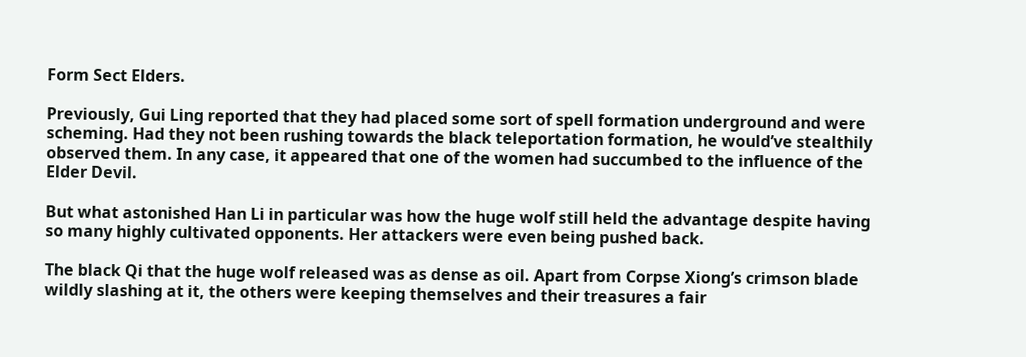Form Sect Elders.

Previously, Gui Ling reported that they had placed some sort of spell formation underground and were scheming. Had they not been rushing towards the black teleportation formation, he would’ve stealthily observed them. In any case, it appeared that one of the women had succumbed to the influence of the Elder Devil.

But what astonished Han Li in particular was how the huge wolf still held the advantage despite having so many highly cultivated opponents. Her attackers were even being pushed back.

The black Qi that the huge wolf released was as dense as oil. Apart from Corpse Xiong’s crimson blade wildly slashing at it, the others were keeping themselves and their treasures a fair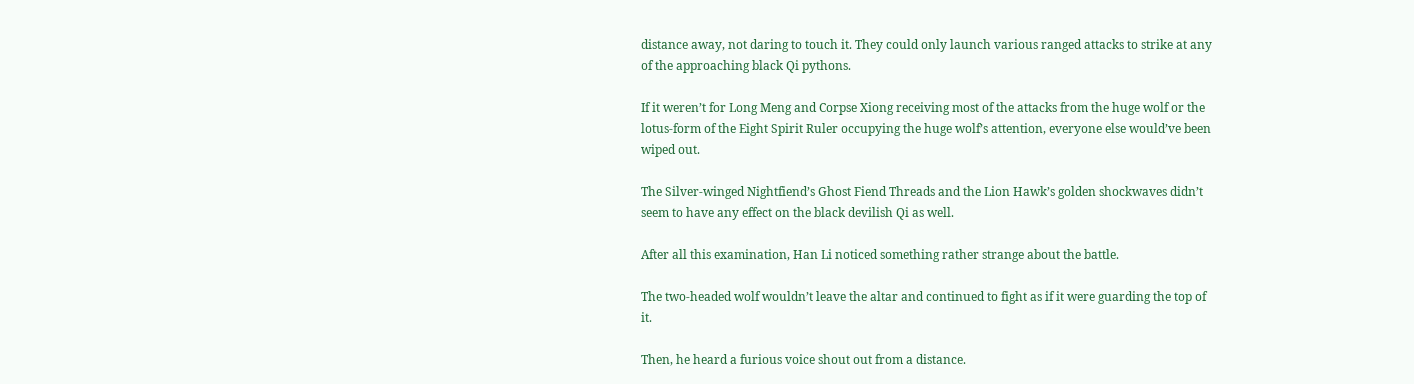distance away, not daring to touch it. They could only launch various ranged attacks to strike at any of the approaching black Qi pythons.

If it weren’t for Long Meng and Corpse Xiong receiving most of the attacks from the huge wolf or the lotus-form of the Eight Spirit Ruler occupying the huge wolf’s attention, everyone else would’ve been wiped out.

The Silver-winged Nightfiend’s Ghost Fiend Threads and the Lion Hawk’s golden shockwaves didn’t seem to have any effect on the black devilish Qi as well.

After all this examination, Han Li noticed something rather strange about the battle.

The two-headed wolf wouldn’t leave the altar and continued to fight as if it were guarding the top of it.

Then, he heard a furious voice shout out from a distance.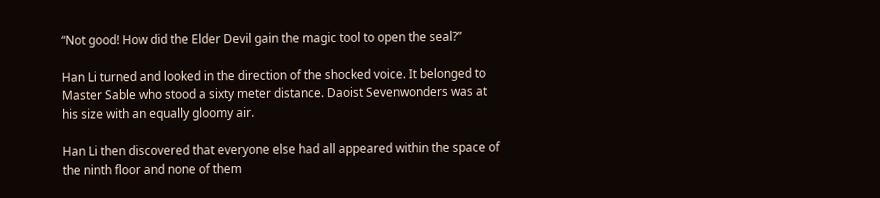“Not good! How did the Elder Devil gain the magic tool to open the seal?”

Han Li turned and looked in the direction of the shocked voice. It belonged to Master Sable who stood a sixty meter distance. Daoist Sevenwonders was at his size with an equally gloomy air.

Han Li then discovered that everyone else had all appeared within the space of the ninth floor and none of them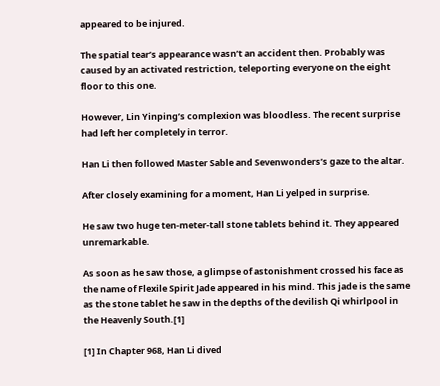appeared to be injured.

The spatial tear’s appearance wasn’t an accident then. Probably was caused by an activated restriction, teleporting everyone on the eight floor to this one.

However, Lin Yinping’s complexion was bloodless. The recent surprise had left her completely in terror.

Han Li then followed Master Sable and Sevenwonders’s gaze to the altar.

After closely examining for a moment, Han Li yelped in surprise.

He saw two huge ten-meter-tall stone tablets behind it. They appeared unremarkable.

As soon as he saw those, a glimpse of astonishment crossed his face as the name of Flexile Spirit Jade appeared in his mind. This jade is the same as the stone tablet he saw in the depths of the devilish Qi whirlpool in the Heavenly South.[1]

[1] In Chapter 968, Han Li dived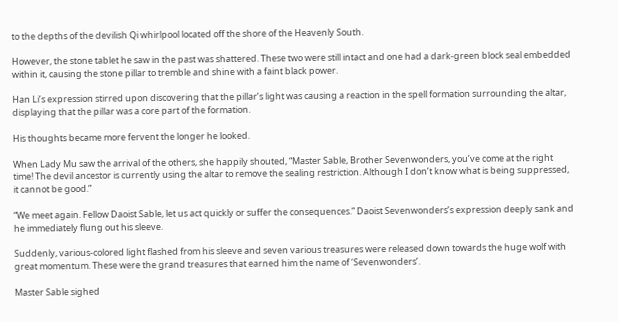to the depths of the devilish Qi whirlpool located off the shore of the Heavenly South.

However, the stone tablet he saw in the past was shattered. These two were still intact and one had a dark-green block seal embedded within it, causing the stone pillar to tremble and shine with a faint black power.

Han Li’s expression stirred upon discovering that the pillar’s light was causing a reaction in the spell formation surrounding the altar, displaying that the pillar was a core part of the formation.

His thoughts became more fervent the longer he looked.

When Lady Mu saw the arrival of the others, she happily shouted, “Master Sable, Brother Sevenwonders, you’ve come at the right time! The devil ancestor is currently using the altar to remove the sealing restriction. Although I don’t know what is being suppressed, it cannot be good.”

“We meet again. Fellow Daoist Sable, let us act quickly or suffer the consequences.” Daoist Sevenwonders’s expression deeply sank and he immediately flung out his sleeve.

Suddenly, various-colored light flashed from his sleeve and seven various treasures were released down towards the huge wolf with great momentum. These were the grand treasures that earned him the name of ‘Sevenwonders’.

Master Sable sighed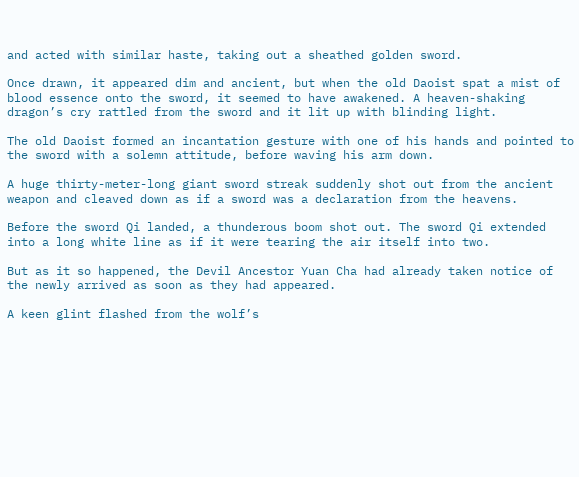and acted with similar haste, taking out a sheathed golden sword.

Once drawn, it appeared dim and ancient, but when the old Daoist spat a mist of blood essence onto the sword, it seemed to have awakened. A heaven-shaking dragon’s cry rattled from the sword and it lit up with blinding light.

The old Daoist formed an incantation gesture with one of his hands and pointed to the sword with a solemn attitude, before waving his arm down.

A huge thirty-meter-long giant sword streak suddenly shot out from the ancient weapon and cleaved down as if a sword was a declaration from the heavens.

Before the sword Qi landed, a thunderous boom shot out. The sword Qi extended into a long white line as if it were tearing the air itself into two.

But as it so happened, the Devil Ancestor Yuan Cha had already taken notice of the newly arrived as soon as they had appeared.

A keen glint flashed from the wolf’s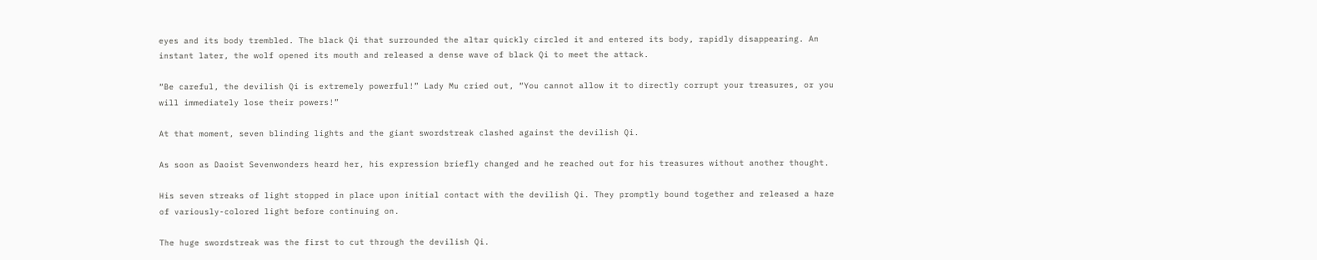eyes and its body trembled. The black Qi that surrounded the altar quickly circled it and entered its body, rapidly disappearing. An instant later, the wolf opened its mouth and released a dense wave of black Qi to meet the attack.

“Be careful, the devilish Qi is extremely powerful!” Lady Mu cried out, “You cannot allow it to directly corrupt your treasures, or you will immediately lose their powers!”

At that moment, seven blinding lights and the giant swordstreak clashed against the devilish Qi.

As soon as Daoist Sevenwonders heard her, his expression briefly changed and he reached out for his treasures without another thought.

His seven streaks of light stopped in place upon initial contact with the devilish Qi. They promptly bound together and released a haze of variously-colored light before continuing on.

The huge swordstreak was the first to cut through the devilish Qi.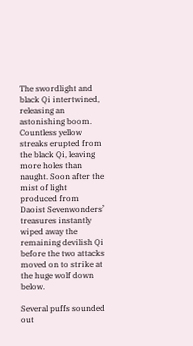The swordlight and black Qi intertwined, releasing an astonishing boom. Countless yellow streaks erupted from the black Qi, leaving more holes than naught. Soon after the mist of light produced from Daoist Sevenwonders’ treasures instantly wiped away the remaining devilish Qi before the two attacks moved on to strike at the huge wolf down below.

Several puffs sounded out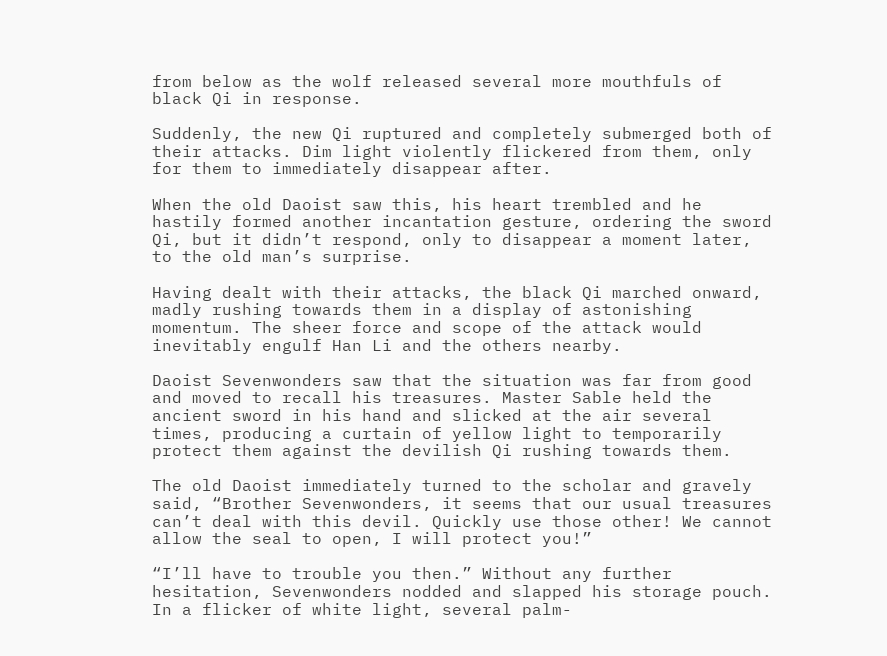from below as the wolf released several more mouthfuls of black Qi in response.

Suddenly, the new Qi ruptured and completely submerged both of their attacks. Dim light violently flickered from them, only for them to immediately disappear after.

When the old Daoist saw this, his heart trembled and he hastily formed another incantation gesture, ordering the sword Qi, but it didn’t respond, only to disappear a moment later, to the old man’s surprise.

Having dealt with their attacks, the black Qi marched onward, madly rushing towards them in a display of astonishing momentum. The sheer force and scope of the attack would inevitably engulf Han Li and the others nearby.

Daoist Sevenwonders saw that the situation was far from good and moved to recall his treasures. Master Sable held the ancient sword in his hand and slicked at the air several times, producing a curtain of yellow light to temporarily protect them against the devilish Qi rushing towards them.

The old Daoist immediately turned to the scholar and gravely said, “Brother Sevenwonders, it seems that our usual treasures can’t deal with this devil. Quickly use those other! We cannot allow the seal to open, I will protect you!”

“I’ll have to trouble you then.” Without any further hesitation, Sevenwonders nodded and slapped his storage pouch. In a flicker of white light, several palm-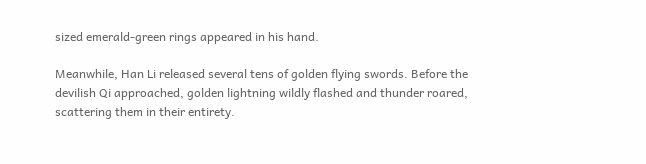sized emerald-green rings appeared in his hand.

Meanwhile, Han Li released several tens of golden flying swords. Before the devilish Qi approached, golden lightning wildly flashed and thunder roared, scattering them in their entirety.